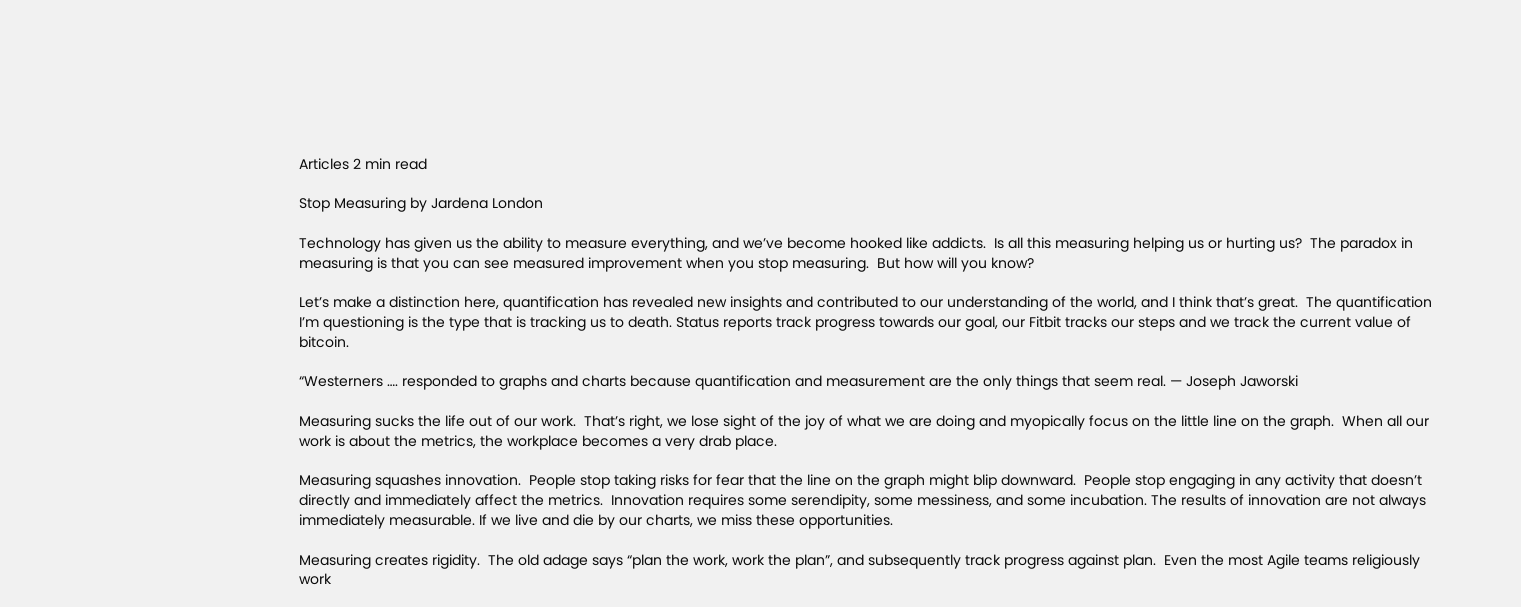Articles 2 min read

Stop Measuring by Jardena London

Technology has given us the ability to measure everything, and we’ve become hooked like addicts.  Is all this measuring helping us or hurting us?  The paradox in measuring is that you can see measured improvement when you stop measuring.  But how will you know?

Let’s make a distinction here, quantification has revealed new insights and contributed to our understanding of the world, and I think that’s great.  The quantification I’m questioning is the type that is tracking us to death. Status reports track progress towards our goal, our Fitbit tracks our steps and we track the current value of bitcoin.

“Westerners …. responded to graphs and charts because quantification and measurement are the only things that seem real. — Joseph Jaworski

Measuring sucks the life out of our work.  That’s right, we lose sight of the joy of what we are doing and myopically focus on the little line on the graph.  When all our work is about the metrics, the workplace becomes a very drab place.

Measuring squashes innovation.  People stop taking risks for fear that the line on the graph might blip downward.  People stop engaging in any activity that doesn’t directly and immediately affect the metrics.  Innovation requires some serendipity, some messiness, and some incubation. The results of innovation are not always immediately measurable. If we live and die by our charts, we miss these opportunities.

Measuring creates rigidity.  The old adage says “plan the work, work the plan”, and subsequently track progress against plan.  Even the most Agile teams religiously work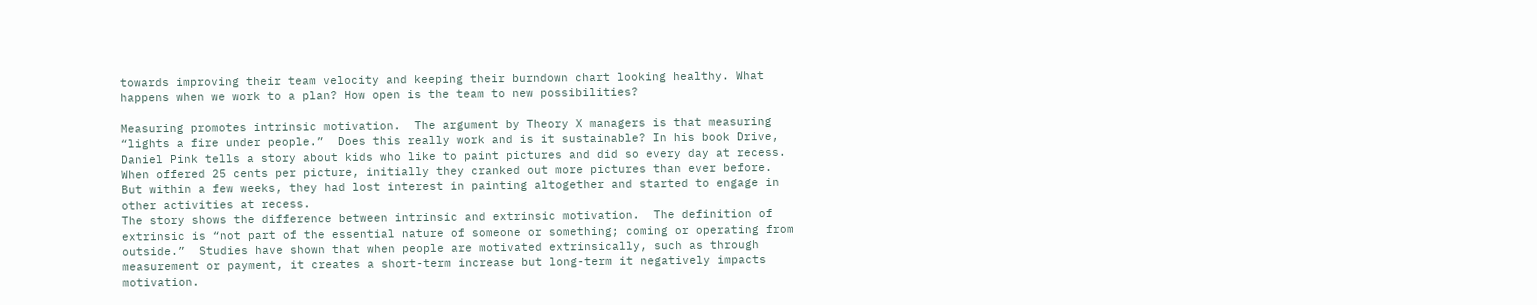towards improving their team velocity and keeping their burndown chart looking healthy. What happens when we work to a plan? How open is the team to new possibilities?

Measuring promotes intrinsic motivation.  The argument by Theory X managers is that measuring “lights a fire under people.”  Does this really work and is it sustainable? In his book Drive, Daniel Pink tells a story about kids who like to paint pictures and did so every day at recess.  When offered 25 cents per picture, initially they cranked out more pictures than ever before.  But within a few weeks, they had lost interest in painting altogether and started to engage in other activities at recess.
The story shows the difference between intrinsic and extrinsic motivation.  The definition of extrinsic is “not part of the essential nature of someone or something; coming or operating from outside.”  Studies have shown that when people are motivated extrinsically, such as through measurement or payment, it creates a short-term increase but long-term it negatively impacts motivation.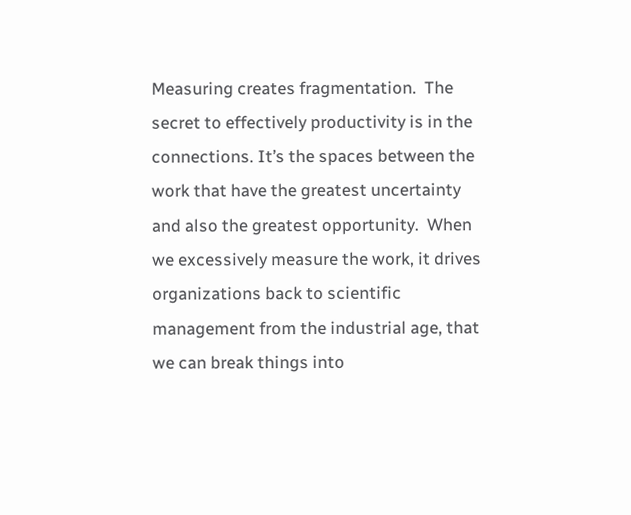Measuring creates fragmentation.  The secret to effectively productivity is in the connections. It’s the spaces between the work that have the greatest uncertainty and also the greatest opportunity.  When we excessively measure the work, it drives organizations back to scientific management from the industrial age, that we can break things into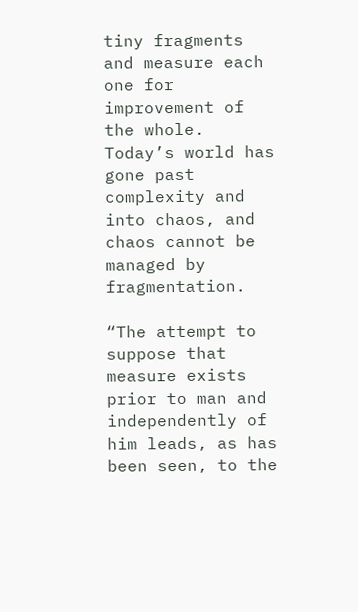tiny fragments and measure each one for improvement of the whole.  Today’s world has gone past complexity and into chaos, and chaos cannot be managed by fragmentation.

“The attempt to suppose that measure exists prior to man and independently of him leads, as has been seen, to the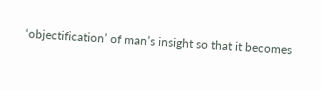‘objectification’ of man’s insight so that it becomes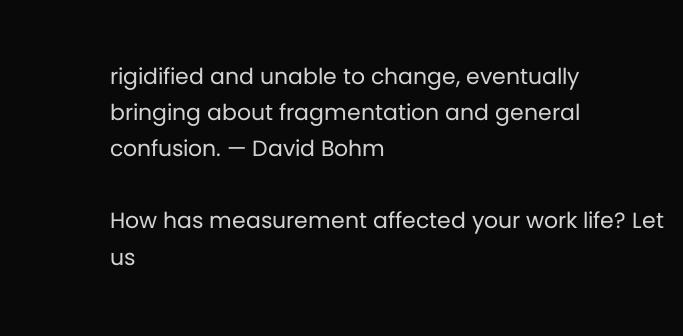rigidified and unable to change, eventually bringing about fragmentation and general confusion. — David Bohm

How has measurement affected your work life? Let us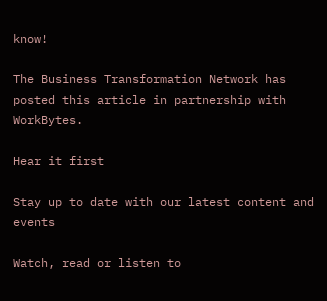know!

The Business Transformation Network has posted this article in partnership with WorkBytes.

Hear it first

Stay up to date with our latest content and events

Watch, read or listen to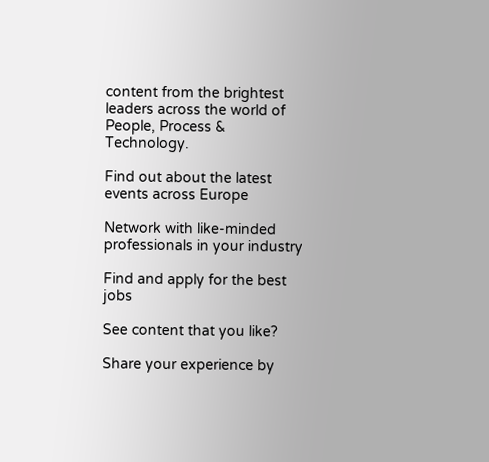content from the brightest leaders across the world of People, Process & Technology.

Find out about the latest events across Europe

Network with like-minded professionals in your industry

Find and apply for the best jobs

See content that you like?

Share your experience by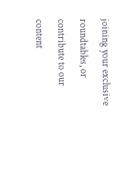joining your exclusive roundtables, or contribute to our content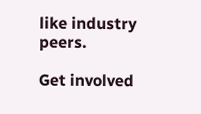like industry peers.

Get involved